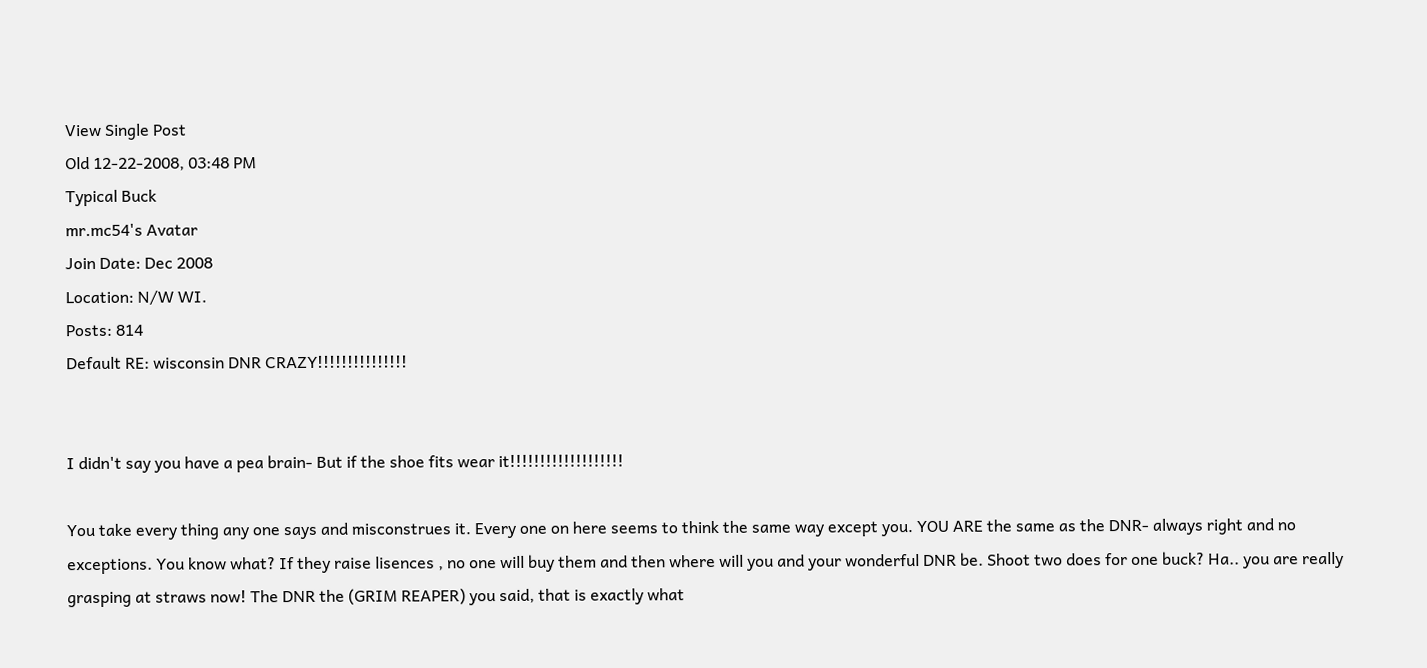View Single Post
Old 12-22-2008, 03:48 PM
Typical Buck
mr.mc54's Avatar
Join Date: Dec 2008
Location: N/W WI.
Posts: 814
Default RE: wisconsin DNR CRAZY!!!!!!!!!!!!!!!


I didn't say you have a pea brain- But if the shoe fits wear it!!!!!!!!!!!!!!!!!!!

You take every thing any one says and misconstrues it. Every one on here seems to think the same way except you. YOU ARE the same as the DNR- always right and no exceptions. You know what? If they raise lisences , no one will buy them and then where will you and your wonderful DNR be. Shoot two does for one buck? Ha.. you are really grasping at straws now! The DNR the (GRIM REAPER) you said, that is exactly what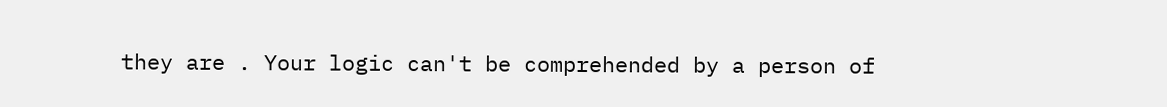they are . Your logic can't be comprehended by a person of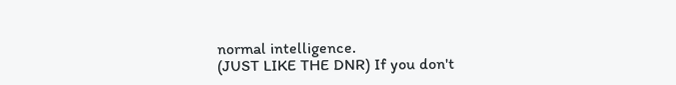normal intelligence.
(JUST LIKE THE DNR) If you don't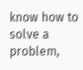know how to solve a problem,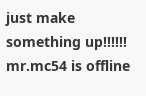just make something up!!!!!!
mr.mc54 is offline